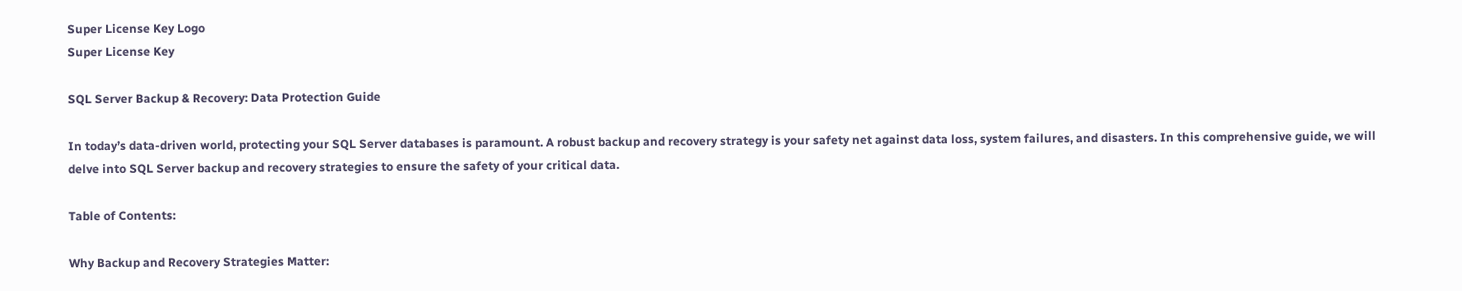Super License Key Logo
Super License Key

SQL Server Backup & Recovery: Data Protection Guide

In today’s data-driven world, protecting your SQL Server databases is paramount. A robust backup and recovery strategy is your safety net against data loss, system failures, and disasters. In this comprehensive guide, we will delve into SQL Server backup and recovery strategies to ensure the safety of your critical data.

Table of Contents:

Why Backup and Recovery Strategies Matter: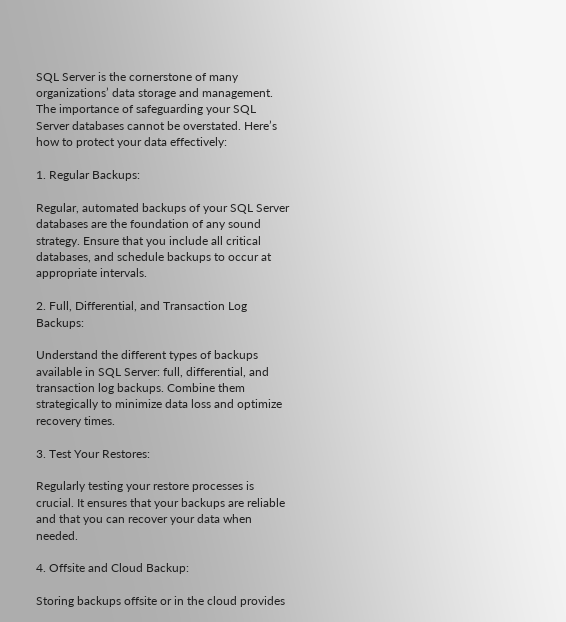SQL Server is the cornerstone of many organizations’ data storage and management. The importance of safeguarding your SQL Server databases cannot be overstated. Here’s how to protect your data effectively:

1. Regular Backups:

Regular, automated backups of your SQL Server databases are the foundation of any sound strategy. Ensure that you include all critical databases, and schedule backups to occur at appropriate intervals.

2. Full, Differential, and Transaction Log Backups:

Understand the different types of backups available in SQL Server: full, differential, and transaction log backups. Combine them strategically to minimize data loss and optimize recovery times.

3. Test Your Restores:

Regularly testing your restore processes is crucial. It ensures that your backups are reliable and that you can recover your data when needed.

4. Offsite and Cloud Backup:

Storing backups offsite or in the cloud provides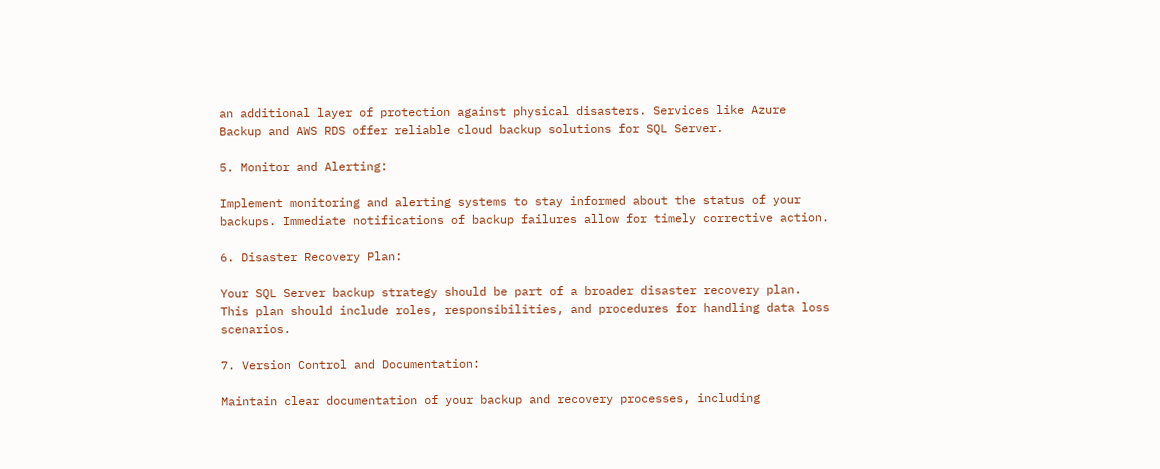an additional layer of protection against physical disasters. Services like Azure Backup and AWS RDS offer reliable cloud backup solutions for SQL Server.

5. Monitor and Alerting:

Implement monitoring and alerting systems to stay informed about the status of your backups. Immediate notifications of backup failures allow for timely corrective action.

6. Disaster Recovery Plan:

Your SQL Server backup strategy should be part of a broader disaster recovery plan. This plan should include roles, responsibilities, and procedures for handling data loss scenarios.

7. Version Control and Documentation:

Maintain clear documentation of your backup and recovery processes, including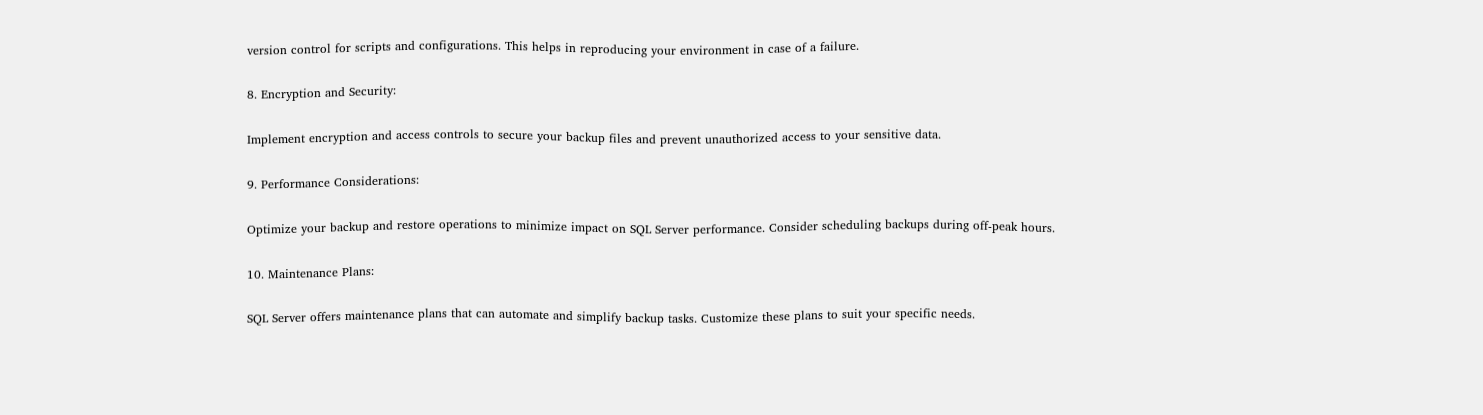version control for scripts and configurations. This helps in reproducing your environment in case of a failure.

8. Encryption and Security:

Implement encryption and access controls to secure your backup files and prevent unauthorized access to your sensitive data.

9. Performance Considerations:

Optimize your backup and restore operations to minimize impact on SQL Server performance. Consider scheduling backups during off-peak hours.

10. Maintenance Plans:

SQL Server offers maintenance plans that can automate and simplify backup tasks. Customize these plans to suit your specific needs.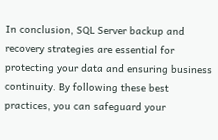In conclusion, SQL Server backup and recovery strategies are essential for protecting your data and ensuring business continuity. By following these best practices, you can safeguard your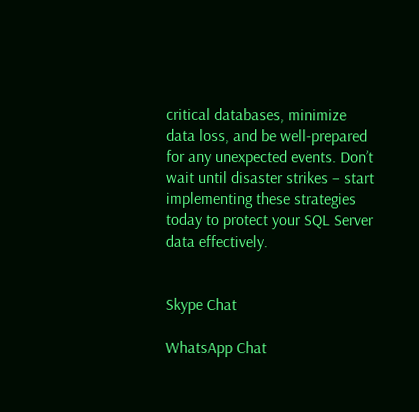critical databases, minimize data loss, and be well-prepared for any unexpected events. Don’t wait until disaster strikes – start implementing these strategies today to protect your SQL Server data effectively.


Skype Chat

WhatsApp Chat